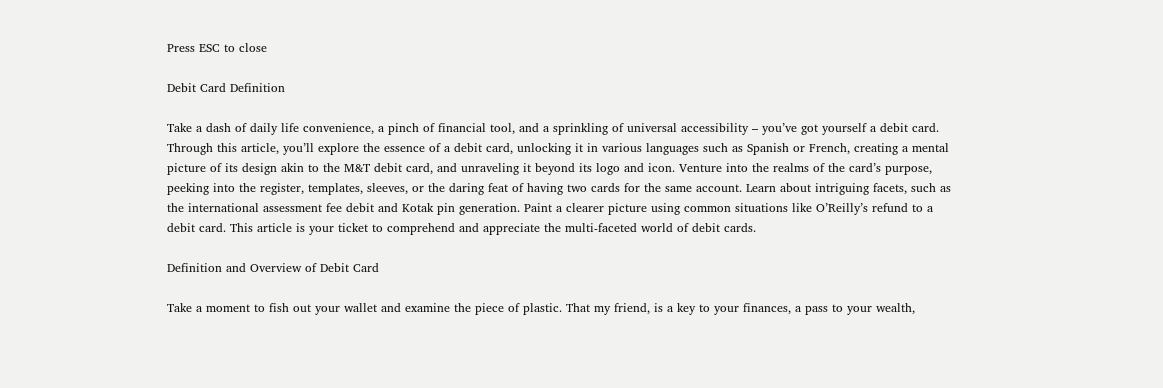Press ESC to close

Debit Card Definition

Take a dash of daily life convenience, a pinch of financial tool, and a sprinkling of universal accessibility – you’ve got yourself a debit card. Through this article, you’ll explore the essence of a debit card, unlocking it in various languages such as Spanish or French, creating a mental picture of its design akin to the M&T debit card, and unraveling it beyond its logo and icon. Venture into the realms of the card’s purpose, peeking into the register, templates, sleeves, or the daring feat of having two cards for the same account. Learn about intriguing facets, such as the international assessment fee debit and Kotak pin generation. Paint a clearer picture using common situations like O’Reilly’s refund to a debit card. This article is your ticket to comprehend and appreciate the multi-faceted world of debit cards.

Definition and Overview of Debit Card

Take a moment to fish out your wallet and examine the piece of plastic. That my friend, is a key to your finances, a pass to your wealth,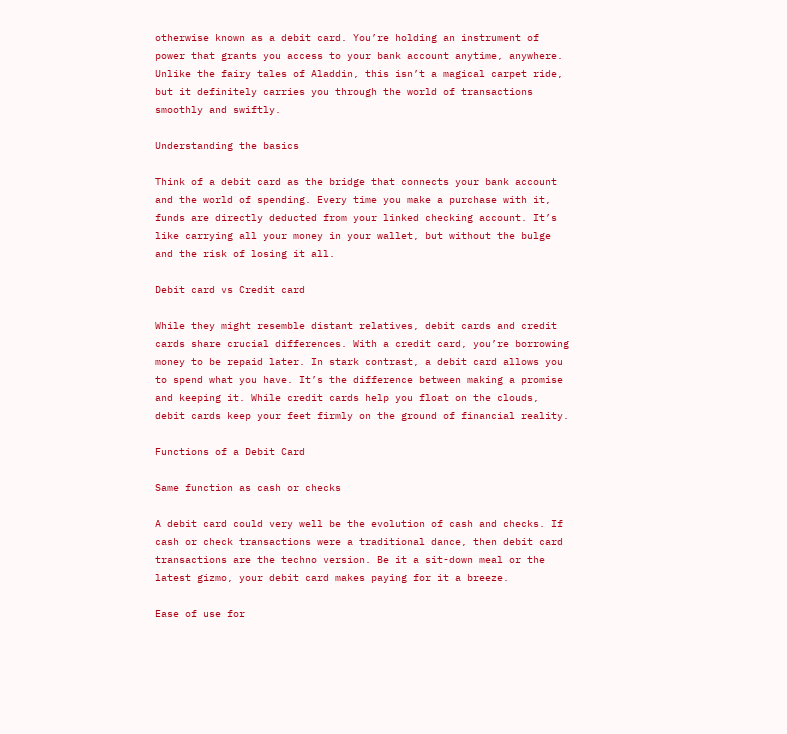otherwise known as a debit card. You’re holding an instrument of power that grants you access to your bank account anytime, anywhere. Unlike the fairy tales of Aladdin, this isn’t a magical carpet ride, but it definitely carries you through the world of transactions smoothly and swiftly.

Understanding the basics

Think of a debit card as the bridge that connects your bank account and the world of spending. Every time you make a purchase with it, funds are directly deducted from your linked checking account. It’s like carrying all your money in your wallet, but without the bulge and the risk of losing it all.

Debit card vs Credit card

While they might resemble distant relatives, debit cards and credit cards share crucial differences. With a credit card, you’re borrowing money to be repaid later. In stark contrast, a debit card allows you to spend what you have. It’s the difference between making a promise and keeping it. While credit cards help you float on the clouds, debit cards keep your feet firmly on the ground of financial reality.

Functions of a Debit Card

Same function as cash or checks

A debit card could very well be the evolution of cash and checks. If cash or check transactions were a traditional dance, then debit card transactions are the techno version. Be it a sit-down meal or the latest gizmo, your debit card makes paying for it a breeze.

Ease of use for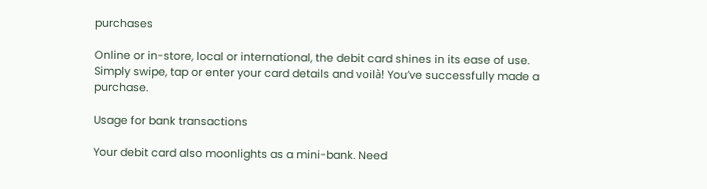purchases

Online or in-store, local or international, the debit card shines in its ease of use. Simply swipe, tap or enter your card details and voilà! You’ve successfully made a purchase.

Usage for bank transactions

Your debit card also moonlights as a mini-bank. Need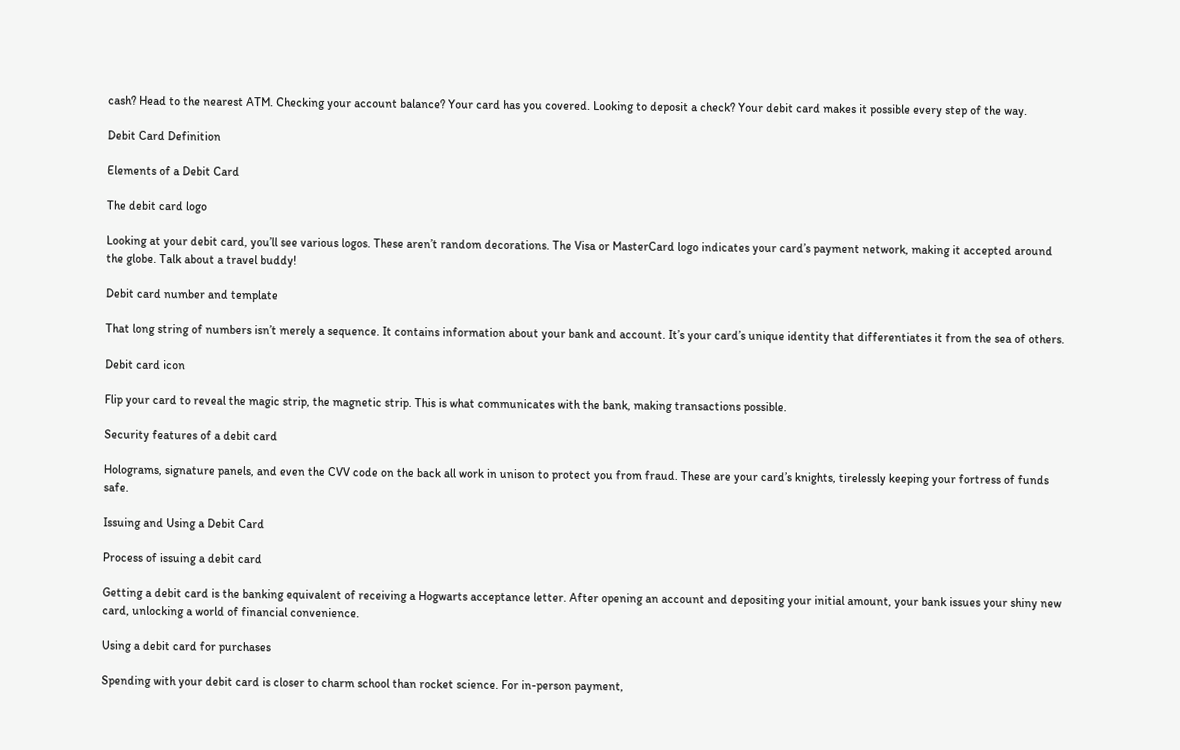cash? Head to the nearest ATM. Checking your account balance? Your card has you covered. Looking to deposit a check? Your debit card makes it possible every step of the way.

Debit Card Definition

Elements of a Debit Card

The debit card logo

Looking at your debit card, you’ll see various logos. These aren’t random decorations. The Visa or MasterCard logo indicates your card’s payment network, making it accepted around the globe. Talk about a travel buddy!

Debit card number and template

That long string of numbers isn’t merely a sequence. It contains information about your bank and account. It’s your card’s unique identity that differentiates it from the sea of others.

Debit card icon

Flip your card to reveal the magic strip, the magnetic strip. This is what communicates with the bank, making transactions possible.

Security features of a debit card

Holograms, signature panels, and even the CVV code on the back all work in unison to protect you from fraud. These are your card’s knights, tirelessly keeping your fortress of funds safe.

Issuing and Using a Debit Card

Process of issuing a debit card

Getting a debit card is the banking equivalent of receiving a Hogwarts acceptance letter. After opening an account and depositing your initial amount, your bank issues your shiny new card, unlocking a world of financial convenience.

Using a debit card for purchases

Spending with your debit card is closer to charm school than rocket science. For in-person payment,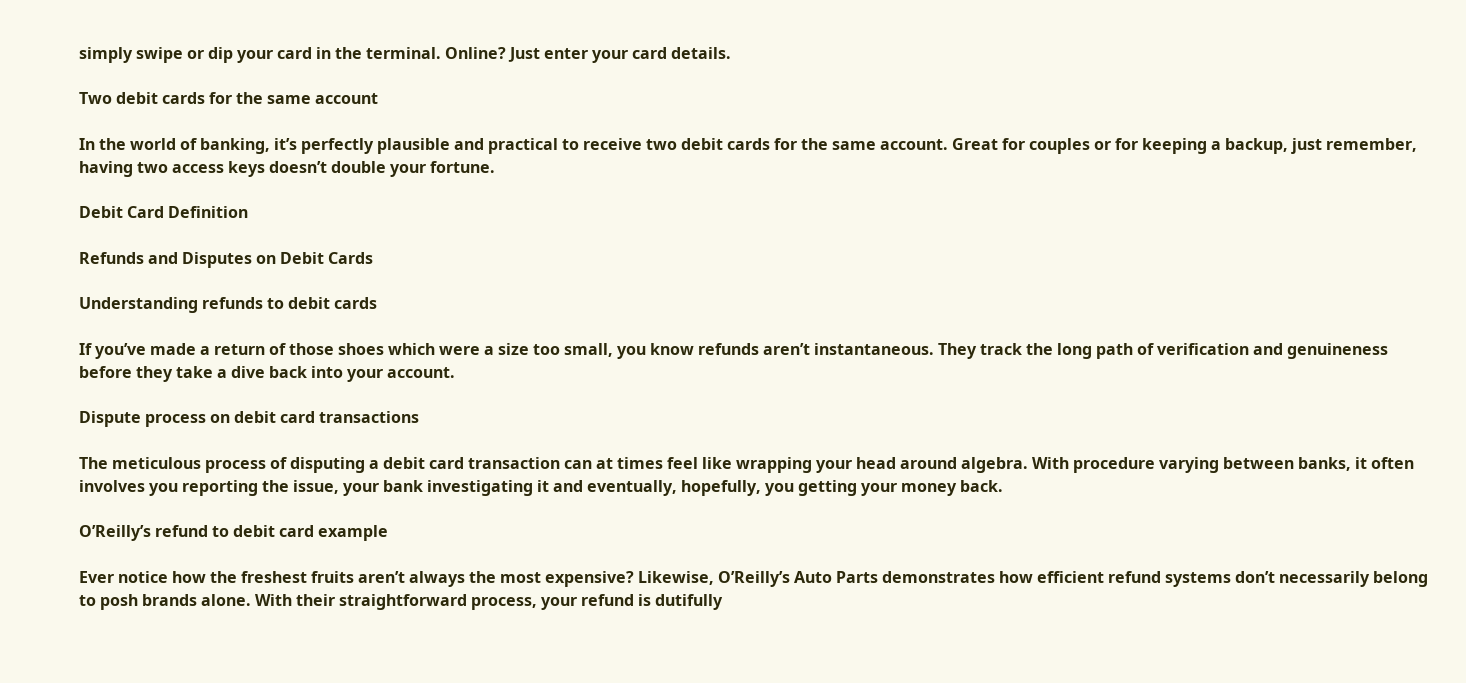simply swipe or dip your card in the terminal. Online? Just enter your card details.

Two debit cards for the same account

In the world of banking, it’s perfectly plausible and practical to receive two debit cards for the same account. Great for couples or for keeping a backup, just remember, having two access keys doesn’t double your fortune.

Debit Card Definition

Refunds and Disputes on Debit Cards

Understanding refunds to debit cards

If you’ve made a return of those shoes which were a size too small, you know refunds aren’t instantaneous. They track the long path of verification and genuineness before they take a dive back into your account.

Dispute process on debit card transactions

The meticulous process of disputing a debit card transaction can at times feel like wrapping your head around algebra. With procedure varying between banks, it often involves you reporting the issue, your bank investigating it and eventually, hopefully, you getting your money back.

O’Reilly’s refund to debit card example

Ever notice how the freshest fruits aren’t always the most expensive? Likewise, O’Reilly’s Auto Parts demonstrates how efficient refund systems don’t necessarily belong to posh brands alone. With their straightforward process, your refund is dutifully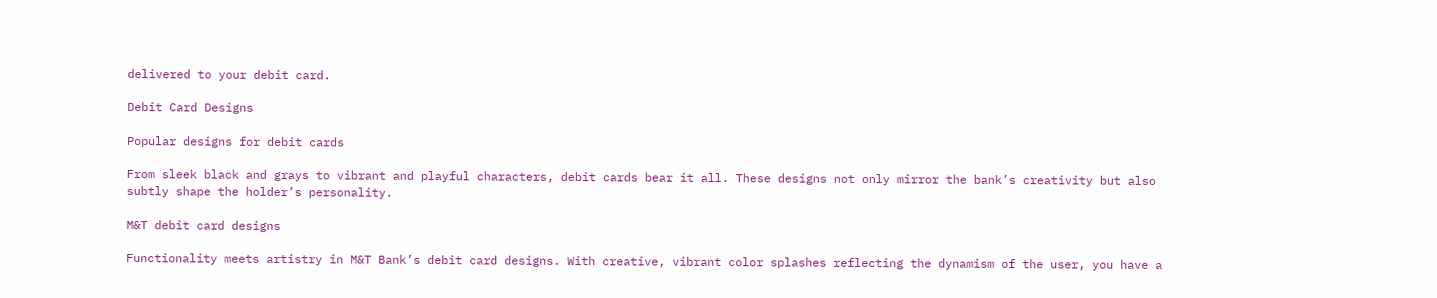delivered to your debit card.

Debit Card Designs

Popular designs for debit cards

From sleek black and grays to vibrant and playful characters, debit cards bear it all. These designs not only mirror the bank’s creativity but also subtly shape the holder’s personality.

M&T debit card designs

Functionality meets artistry in M&T Bank’s debit card designs. With creative, vibrant color splashes reflecting the dynamism of the user, you have a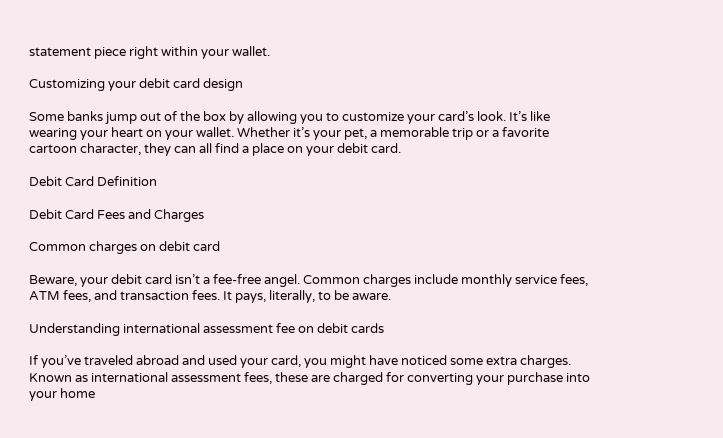statement piece right within your wallet.

Customizing your debit card design

Some banks jump out of the box by allowing you to customize your card’s look. It’s like wearing your heart on your wallet. Whether it’s your pet, a memorable trip or a favorite cartoon character, they can all find a place on your debit card.

Debit Card Definition

Debit Card Fees and Charges

Common charges on debit card

Beware, your debit card isn’t a fee-free angel. Common charges include monthly service fees, ATM fees, and transaction fees. It pays, literally, to be aware.

Understanding international assessment fee on debit cards

If you’ve traveled abroad and used your card, you might have noticed some extra charges. Known as international assessment fees, these are charged for converting your purchase into your home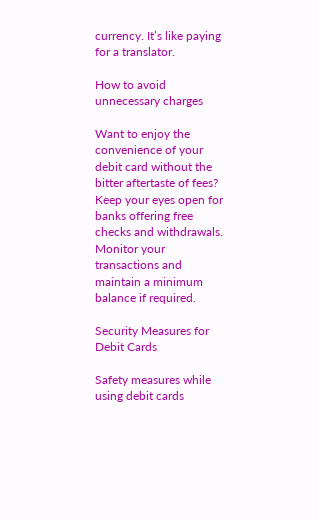currency. It’s like paying for a translator.

How to avoid unnecessary charges

Want to enjoy the convenience of your debit card without the bitter aftertaste of fees? Keep your eyes open for banks offering free checks and withdrawals. Monitor your transactions and maintain a minimum balance if required.

Security Measures for Debit Cards

Safety measures while using debit cards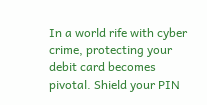In a world rife with cyber crime, protecting your debit card becomes pivotal. Shield your PIN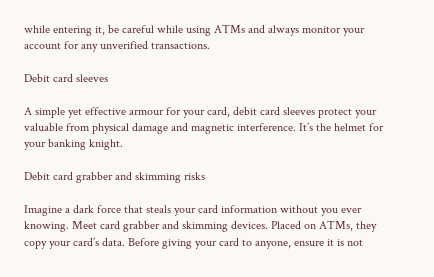while entering it, be careful while using ATMs and always monitor your account for any unverified transactions.

Debit card sleeves

A simple yet effective armour for your card, debit card sleeves protect your valuable from physical damage and magnetic interference. It’s the helmet for your banking knight.

Debit card grabber and skimming risks

Imagine a dark force that steals your card information without you ever knowing. Meet card grabber and skimming devices. Placed on ATMs, they copy your card’s data. Before giving your card to anyone, ensure it is not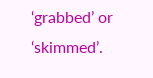‘grabbed’ or ‘skimmed’.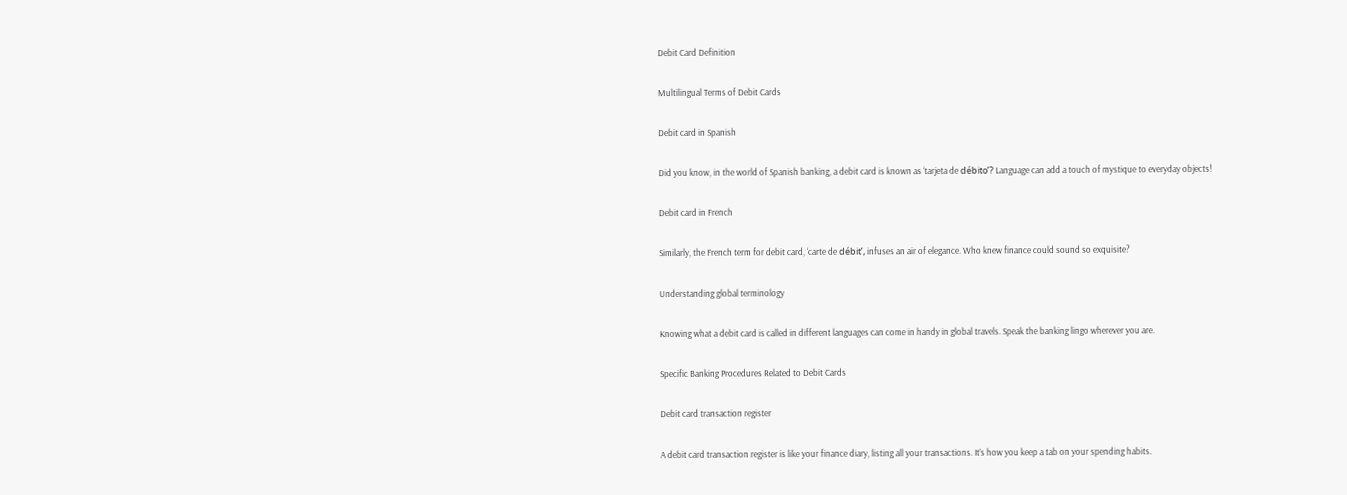Debit Card Definition

Multilingual Terms of Debit Cards

Debit card in Spanish

Did you know, in the world of Spanish banking, a debit card is known as ‘tarjeta de débito’? Language can add a touch of mystique to everyday objects!

Debit card in French

Similarly, the French term for debit card, ‘carte de débit’, infuses an air of elegance. Who knew finance could sound so exquisite?

Understanding global terminology

Knowing what a debit card is called in different languages can come in handy in global travels. Speak the banking lingo wherever you are.

Specific Banking Procedures Related to Debit Cards

Debit card transaction register

A debit card transaction register is like your finance diary, listing all your transactions. It’s how you keep a tab on your spending habits.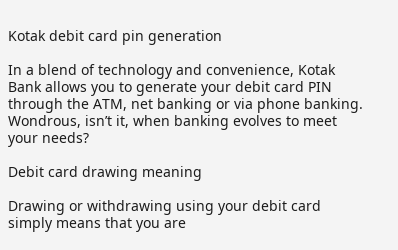Kotak debit card pin generation

In a blend of technology and convenience, Kotak Bank allows you to generate your debit card PIN through the ATM, net banking or via phone banking. Wondrous, isn’t it, when banking evolves to meet your needs?

Debit card drawing meaning

Drawing or withdrawing using your debit card simply means that you are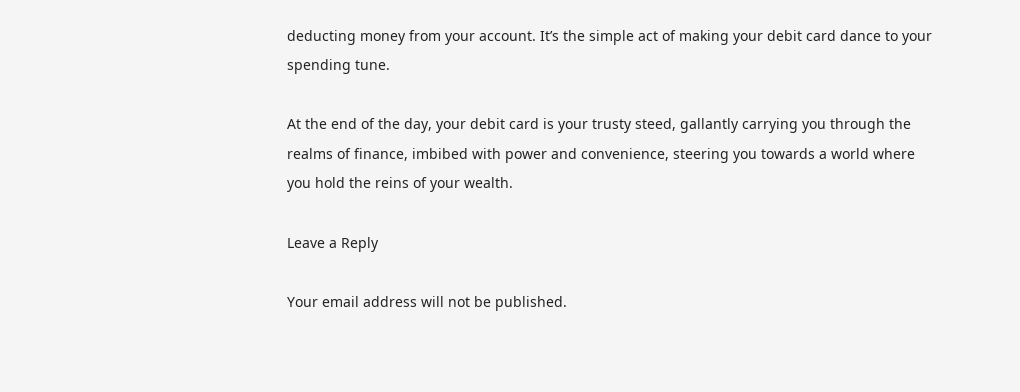deducting money from your account. It’s the simple act of making your debit card dance to your spending tune.

At the end of the day, your debit card is your trusty steed, gallantly carrying you through the realms of finance, imbibed with power and convenience, steering you towards a world where you hold the reins of your wealth.

Leave a Reply

Your email address will not be published.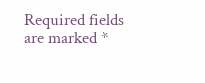Required fields are marked *